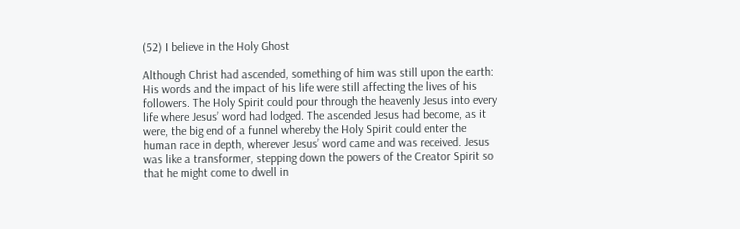(52) I believe in the Holy Ghost

Although Christ had ascended, something of him was still upon the earth: His words and the impact of his life were still affecting the lives of his followers. The Holy Spirit could pour through the heavenly Jesus into every life where Jesus’ word had lodged. The ascended Jesus had become, as it were, the big end of a funnel whereby the Holy Spirit could enter the human race in depth, wherever Jesus’ word came and was received. Jesus was like a transformer, stepping down the powers of the Creator Spirit so that he might come to dwell in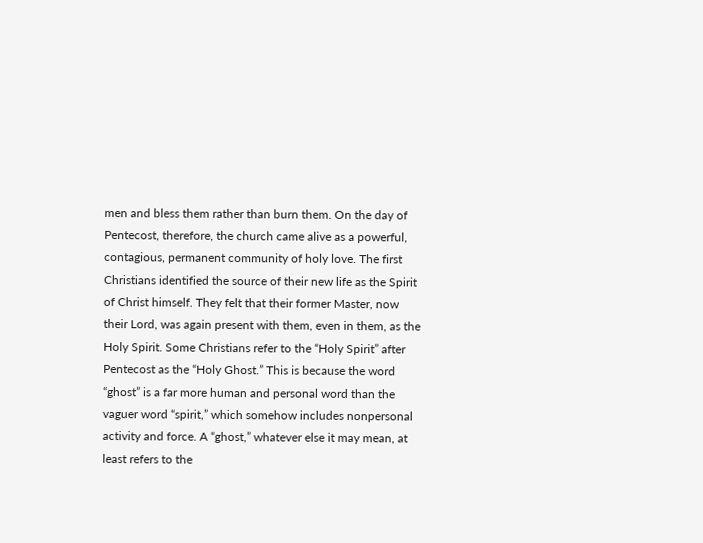men and bless them rather than burn them. On the day of Pentecost, therefore, the church came alive as a powerful, contagious, permanent community of holy love. The first Christians identified the source of their new life as the Spirit of Christ himself. They felt that their former Master, now their Lord, was again present with them, even in them, as the Holy Spirit. Some Christians refer to the “Holy Spirit” after Pentecost as the “Holy Ghost.” This is because the word “ghost” is a far more human and personal word than the vaguer word “spirit,” which somehow includes nonpersonal activity and force. A “ghost,” whatever else it may mean, at least refers to the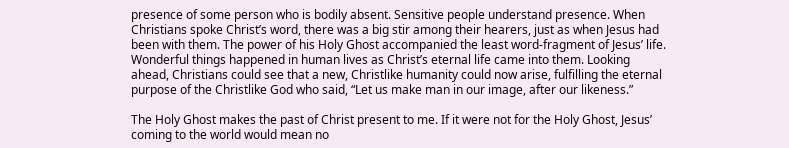presence of some person who is bodily absent. Sensitive people understand presence. When Christians spoke Christ’s word, there was a big stir among their hearers, just as when Jesus had been with them. The power of his Holy Ghost accompanied the least word-fragment of Jesus’ life. Wonderful things happened in human lives as Christ’s eternal life came into them. Looking ahead, Christians could see that a new, Christlike humanity could now arise, fulfilling the eternal purpose of the Christlike God who said, “Let us make man in our image, after our likeness.”

The Holy Ghost makes the past of Christ present to me. If it were not for the Holy Ghost, Jesus’ coming to the world would mean no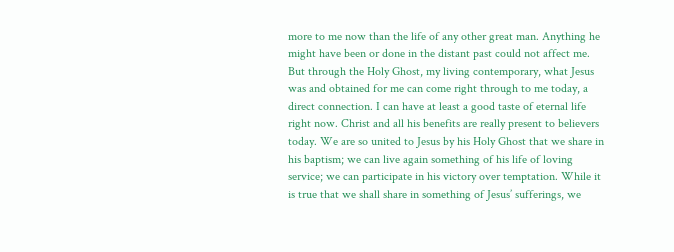more to me now than the life of any other great man. Anything he might have been or done in the distant past could not affect me. But through the Holy Ghost, my living contemporary, what Jesus was and obtained for me can come right through to me today, a direct connection. I can have at least a good taste of eternal life right now. Christ and all his benefits are really present to believers today. We are so united to Jesus by his Holy Ghost that we share in his baptism; we can live again something of his life of loving service; we can participate in his victory over temptation. While it is true that we shall share in something of Jesus’ sufferings, we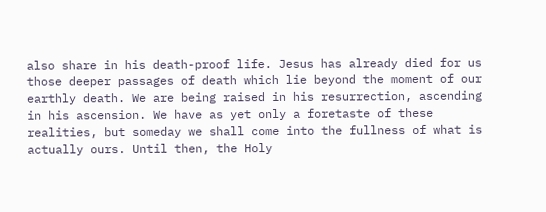also share in his death-proof life. Jesus has already died for us those deeper passages of death which lie beyond the moment of our earthly death. We are being raised in his resurrection, ascending in his ascension. We have as yet only a foretaste of these realities, but someday we shall come into the fullness of what is actually ours. Until then, the Holy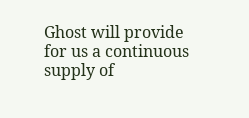Ghost will provide for us a continuous supply of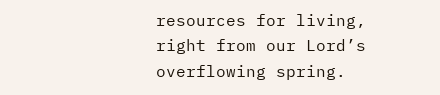resources for living, right from our Lord’s overflowing spring.